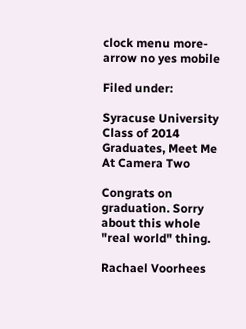clock menu more-arrow no yes mobile

Filed under:

Syracuse University Class of 2014 Graduates, Meet Me At Camera Two

Congrats on graduation. Sorry about this whole "real world" thing.

Rachael Voorhees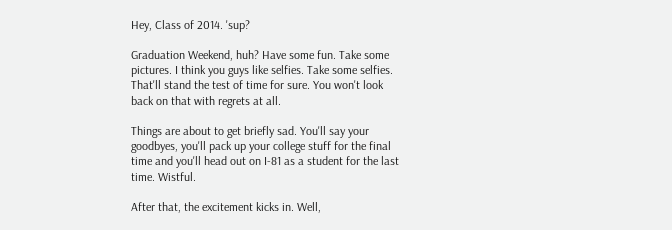Hey, Class of 2014. 'sup?

Graduation Weekend, huh? Have some fun. Take some pictures. I think you guys like selfies. Take some selfies. That'll stand the test of time for sure. You won't look back on that with regrets at all.

Things are about to get briefly sad. You'll say your goodbyes, you'll pack up your college stuff for the final time and you'll head out on I-81 as a student for the last time. Wistful.

After that, the excitement kicks in. Well,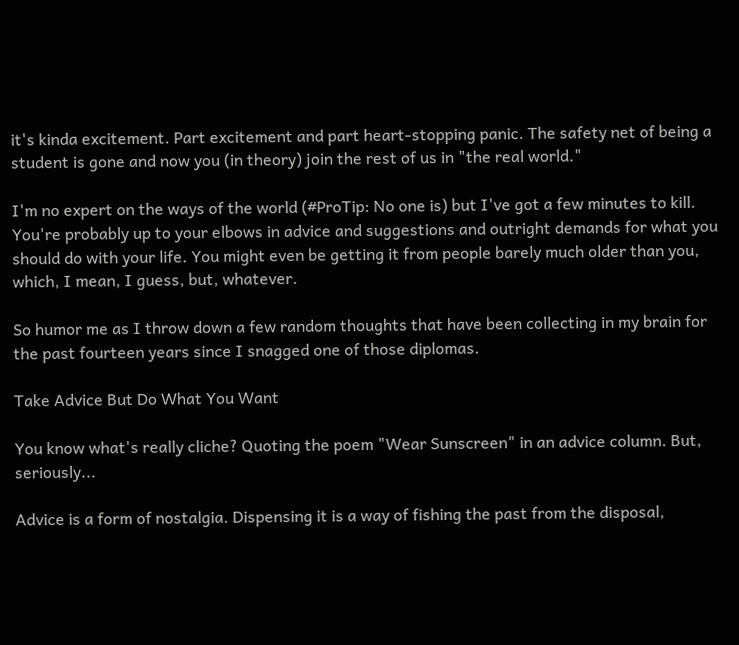it's kinda excitement. Part excitement and part heart-stopping panic. The safety net of being a student is gone and now you (in theory) join the rest of us in "the real world."

I'm no expert on the ways of the world (#ProTip: No one is) but I've got a few minutes to kill. You're probably up to your elbows in advice and suggestions and outright demands for what you should do with your life. You might even be getting it from people barely much older than you, which, I mean, I guess, but, whatever.

So humor me as I throw down a few random thoughts that have been collecting in my brain for the past fourteen years since I snagged one of those diplomas.

Take Advice But Do What You Want

You know what's really cliche? Quoting the poem "Wear Sunscreen" in an advice column. But, seriously...

Advice is a form of nostalgia. Dispensing it is a way of fishing the past from the disposal,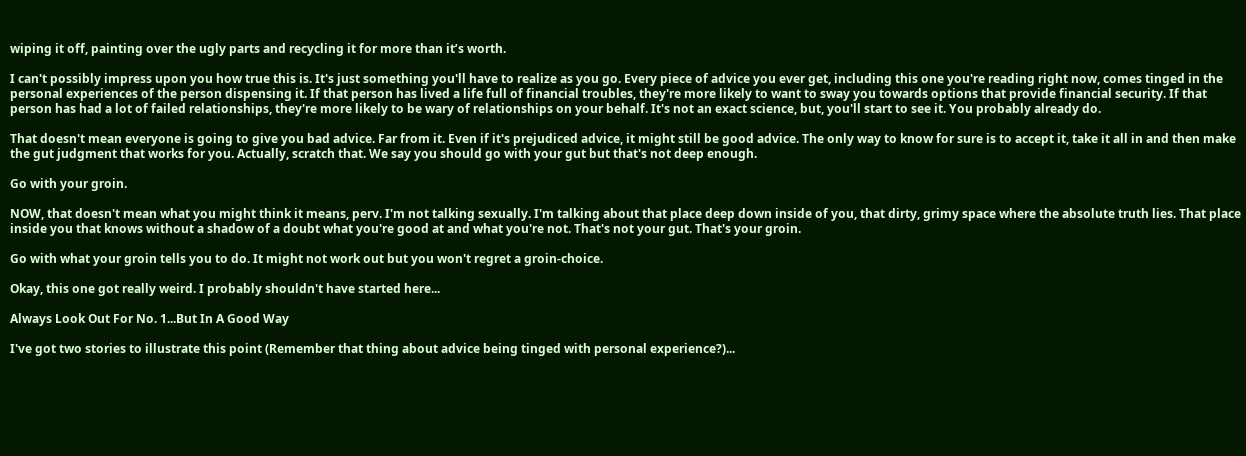wiping it off, painting over the ugly parts and recycling it for more than it’s worth.

I can't possibly impress upon you how true this is. It's just something you'll have to realize as you go. Every piece of advice you ever get, including this one you're reading right now, comes tinged in the personal experiences of the person dispensing it. If that person has lived a life full of financial troubles, they're more likely to want to sway you towards options that provide financial security. If that person has had a lot of failed relationships, they're more likely to be wary of relationships on your behalf. It's not an exact science, but, you'll start to see it. You probably already do.

That doesn't mean everyone is going to give you bad advice. Far from it. Even if it's prejudiced advice, it might still be good advice. The only way to know for sure is to accept it, take it all in and then make the gut judgment that works for you. Actually, scratch that. We say you should go with your gut but that's not deep enough.

Go with your groin.

NOW, that doesn't mean what you might think it means, perv. I'm not talking sexually. I'm talking about that place deep down inside of you, that dirty, grimy space where the absolute truth lies. That place inside you that knows without a shadow of a doubt what you're good at and what you're not. That's not your gut. That's your groin.

Go with what your groin tells you to do. It might not work out but you won't regret a groin-choice.

Okay, this one got really weird. I probably shouldn't have started here...

Always Look Out For No. 1...But In A Good Way

I've got two stories to illustrate this point (Remember that thing about advice being tinged with personal experience?)...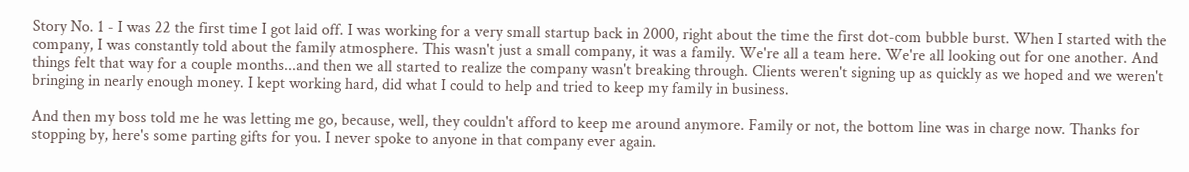Story No. 1 - I was 22 the first time I got laid off. I was working for a very small startup back in 2000, right about the time the first dot-com bubble burst. When I started with the company, I was constantly told about the family atmosphere. This wasn't just a small company, it was a family. We're all a team here. We're all looking out for one another. And things felt that way for a couple months...and then we all started to realize the company wasn't breaking through. Clients weren't signing up as quickly as we hoped and we weren't bringing in nearly enough money. I kept working hard, did what I could to help and tried to keep my family in business.

And then my boss told me he was letting me go, because, well, they couldn't afford to keep me around anymore. Family or not, the bottom line was in charge now. Thanks for stopping by, here's some parting gifts for you. I never spoke to anyone in that company ever again.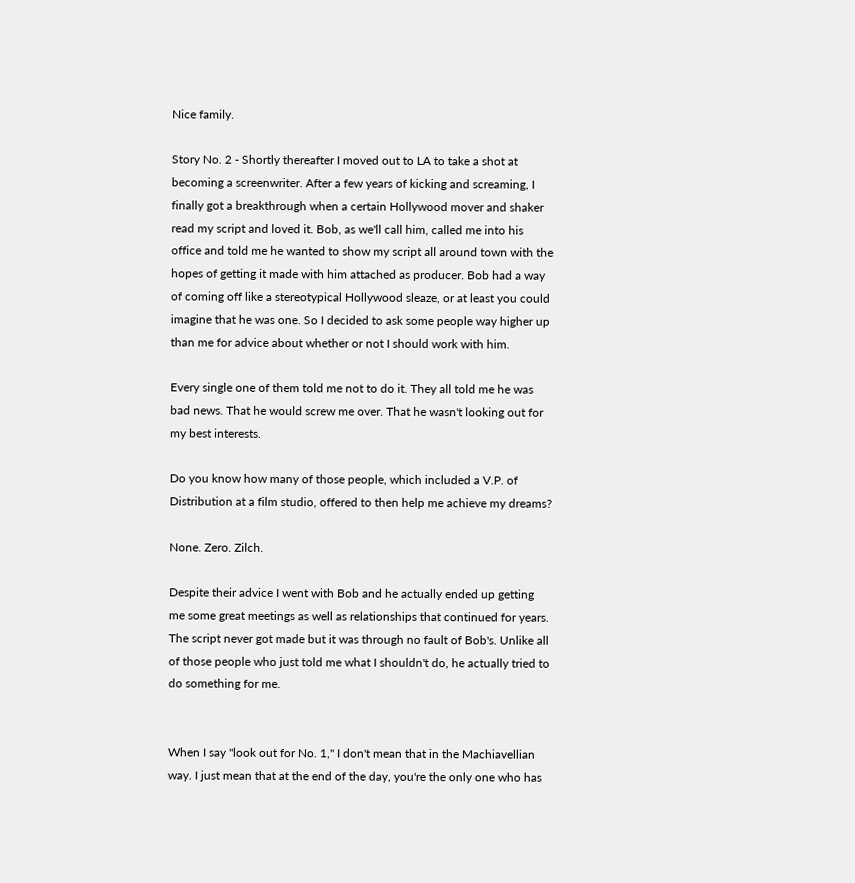Nice family.

Story No. 2 - Shortly thereafter I moved out to LA to take a shot at becoming a screenwriter. After a few years of kicking and screaming, I finally got a breakthrough when a certain Hollywood mover and shaker read my script and loved it. Bob, as we'll call him, called me into his office and told me he wanted to show my script all around town with the hopes of getting it made with him attached as producer. Bob had a way of coming off like a stereotypical Hollywood sleaze, or at least you could imagine that he was one. So I decided to ask some people way higher up than me for advice about whether or not I should work with him.

Every single one of them told me not to do it. They all told me he was bad news. That he would screw me over. That he wasn't looking out for my best interests.

Do you know how many of those people, which included a V.P. of Distribution at a film studio, offered to then help me achieve my dreams?

None. Zero. Zilch.

Despite their advice I went with Bob and he actually ended up getting me some great meetings as well as relationships that continued for years. The script never got made but it was through no fault of Bob's. Unlike all of those people who just told me what I shouldn't do, he actually tried to do something for me.


When I say "look out for No. 1," I don't mean that in the Machiavellian way. I just mean that at the end of the day, you're the only one who has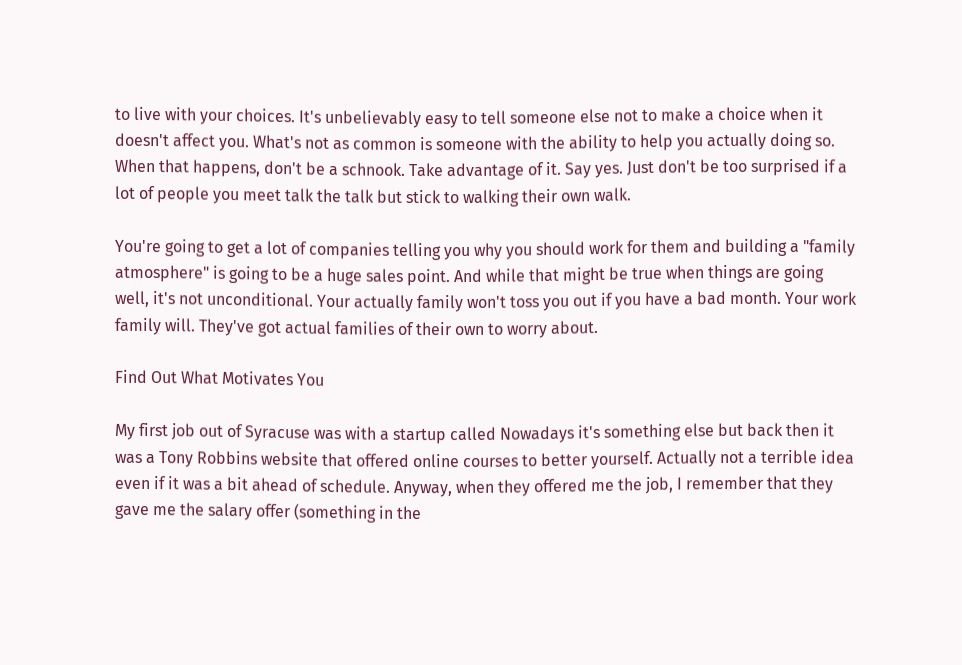to live with your choices. It's unbelievably easy to tell someone else not to make a choice when it doesn't affect you. What's not as common is someone with the ability to help you actually doing so. When that happens, don't be a schnook. Take advantage of it. Say yes. Just don't be too surprised if a lot of people you meet talk the talk but stick to walking their own walk.

You're going to get a lot of companies telling you why you should work for them and building a "family atmosphere" is going to be a huge sales point. And while that might be true when things are going well, it's not unconditional. Your actually family won't toss you out if you have a bad month. Your work family will. They've got actual families of their own to worry about.

Find Out What Motivates You

My first job out of Syracuse was with a startup called Nowadays it's something else but back then it was a Tony Robbins website that offered online courses to better yourself. Actually not a terrible idea even if it was a bit ahead of schedule. Anyway, when they offered me the job, I remember that they gave me the salary offer (something in the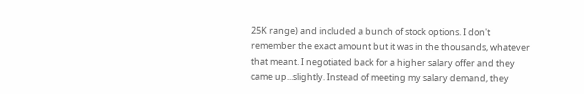25K range) and included a bunch of stock options. I don't remember the exact amount but it was in the thousands, whatever that meant. I negotiated back for a higher salary offer and they came up...slightly. Instead of meeting my salary demand, they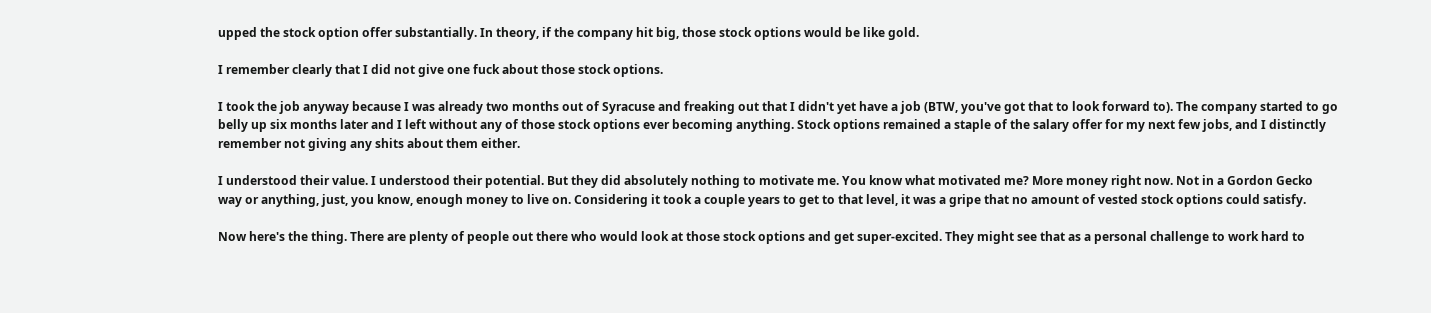upped the stock option offer substantially. In theory, if the company hit big, those stock options would be like gold.

I remember clearly that I did not give one fuck about those stock options.

I took the job anyway because I was already two months out of Syracuse and freaking out that I didn't yet have a job (BTW, you've got that to look forward to). The company started to go belly up six months later and I left without any of those stock options ever becoming anything. Stock options remained a staple of the salary offer for my next few jobs, and I distinctly remember not giving any shits about them either.

I understood their value. I understood their potential. But they did absolutely nothing to motivate me. You know what motivated me? More money right now. Not in a Gordon Gecko way or anything, just, you know, enough money to live on. Considering it took a couple years to get to that level, it was a gripe that no amount of vested stock options could satisfy.

Now here's the thing. There are plenty of people out there who would look at those stock options and get super-excited. They might see that as a personal challenge to work hard to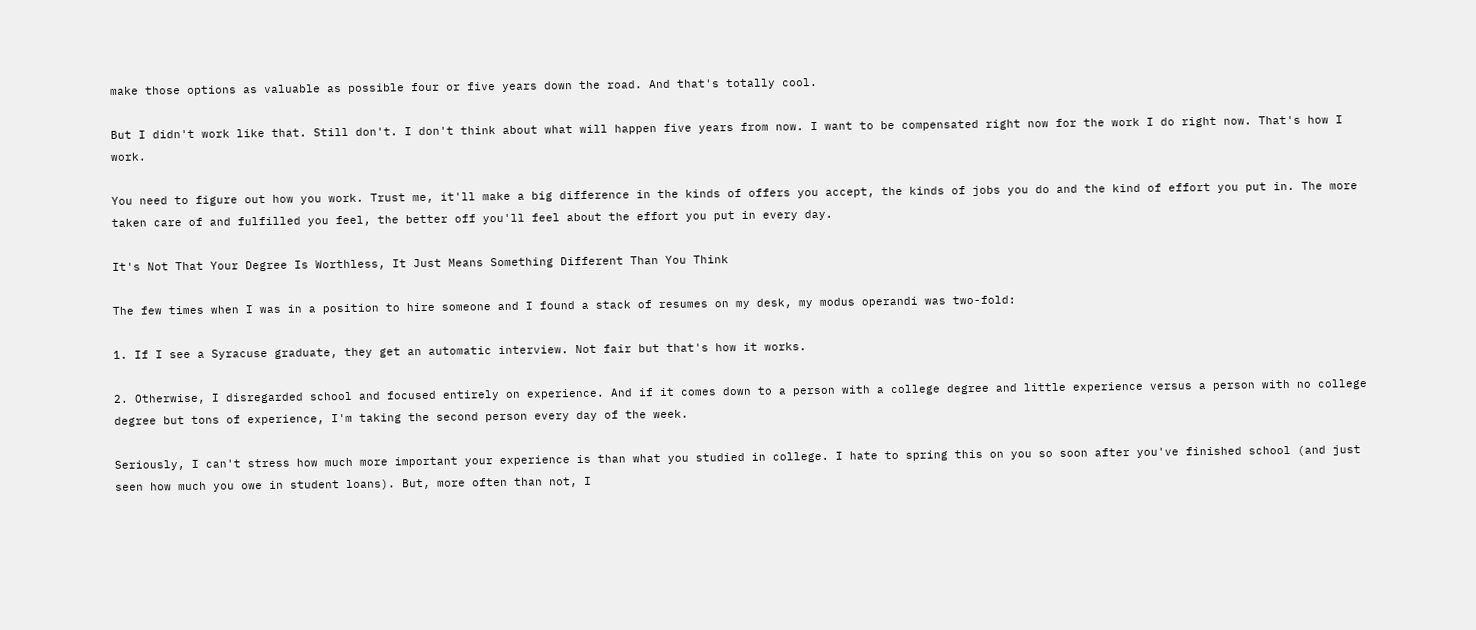make those options as valuable as possible four or five years down the road. And that's totally cool.

But I didn't work like that. Still don't. I don't think about what will happen five years from now. I want to be compensated right now for the work I do right now. That's how I work.

You need to figure out how you work. Trust me, it'll make a big difference in the kinds of offers you accept, the kinds of jobs you do and the kind of effort you put in. The more taken care of and fulfilled you feel, the better off you'll feel about the effort you put in every day.

It's Not That Your Degree Is Worthless, It Just Means Something Different Than You Think

The few times when I was in a position to hire someone and I found a stack of resumes on my desk, my modus operandi was two-fold:

1. If I see a Syracuse graduate, they get an automatic interview. Not fair but that's how it works.

2. Otherwise, I disregarded school and focused entirely on experience. And if it comes down to a person with a college degree and little experience versus a person with no college degree but tons of experience, I'm taking the second person every day of the week.

Seriously, I can't stress how much more important your experience is than what you studied in college. I hate to spring this on you so soon after you've finished school (and just seen how much you owe in student loans). But, more often than not, I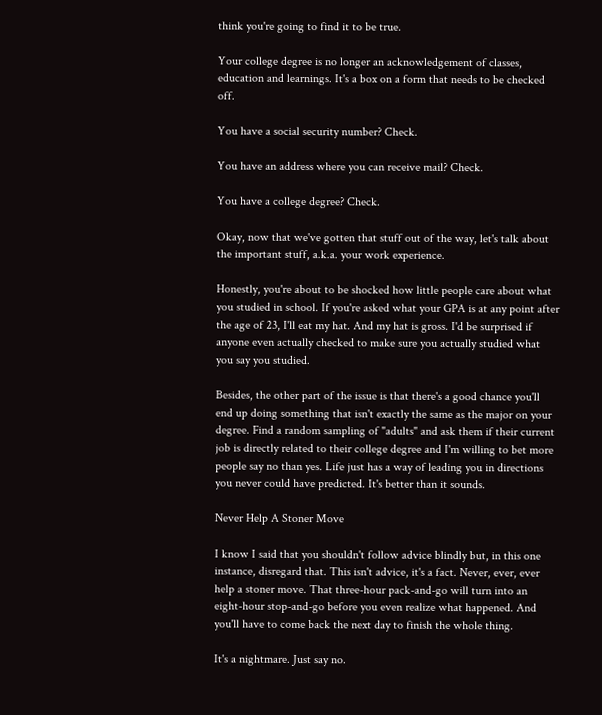think you're going to find it to be true.

Your college degree is no longer an acknowledgement of classes, education and learnings. It's a box on a form that needs to be checked off.

You have a social security number? Check.

You have an address where you can receive mail? Check.

You have a college degree? Check.

Okay, now that we've gotten that stuff out of the way, let's talk about the important stuff, a.k.a. your work experience.

Honestly, you're about to be shocked how little people care about what you studied in school. If you're asked what your GPA is at any point after the age of 23, I'll eat my hat. And my hat is gross. I'd be surprised if anyone even actually checked to make sure you actually studied what you say you studied.

Besides, the other part of the issue is that there's a good chance you'll end up doing something that isn't exactly the same as the major on your degree. Find a random sampling of "adults" and ask them if their current job is directly related to their college degree and I'm willing to bet more people say no than yes. Life just has a way of leading you in directions you never could have predicted. It's better than it sounds.

Never Help A Stoner Move

I know I said that you shouldn't follow advice blindly but, in this one instance, disregard that. This isn't advice, it's a fact. Never, ever, ever help a stoner move. That three-hour pack-and-go will turn into an eight-hour stop-and-go before you even realize what happened. And you'll have to come back the next day to finish the whole thing.

It's a nightmare. Just say no.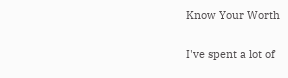Know Your Worth

I've spent a lot of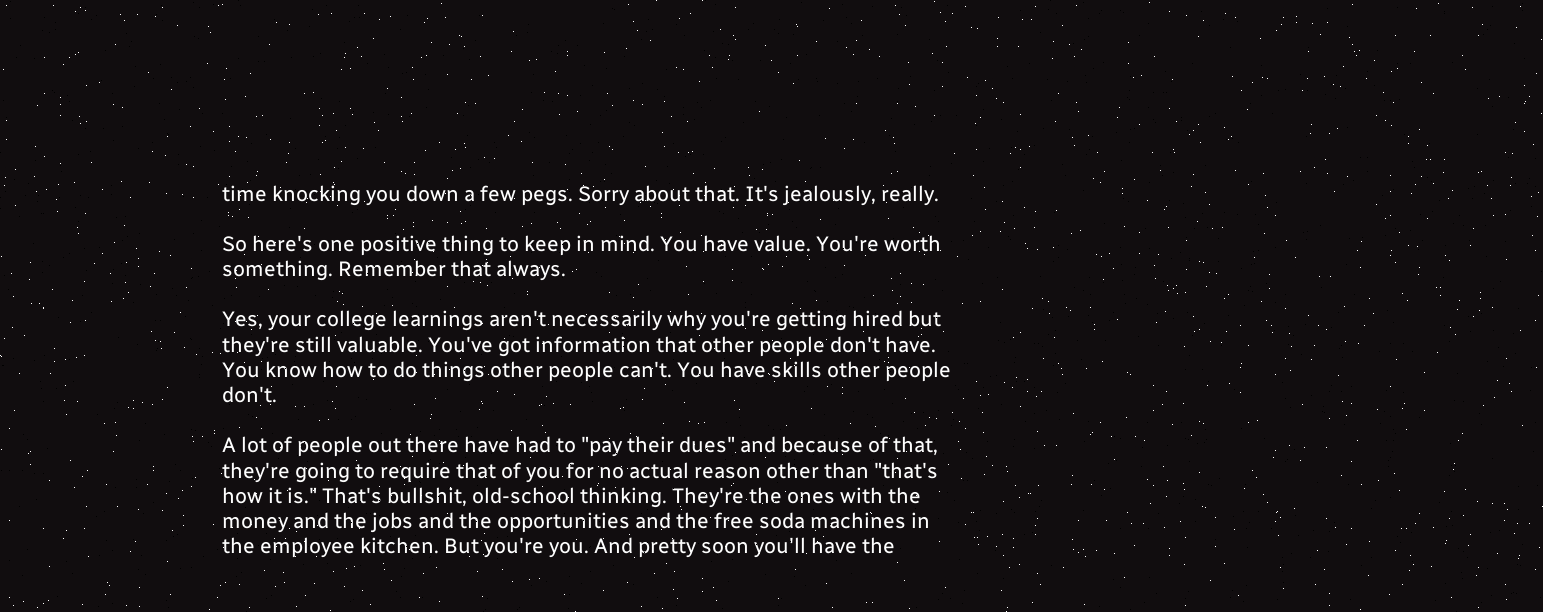time knocking you down a few pegs. Sorry about that. It's jealously, really.

So here's one positive thing to keep in mind. You have value. You're worth something. Remember that always.

Yes, your college learnings aren't necessarily why you're getting hired but they're still valuable. You've got information that other people don't have. You know how to do things other people can't. You have skills other people don't.

A lot of people out there have had to "pay their dues" and because of that, they're going to require that of you for no actual reason other than "that's how it is." That's bullshit, old-school thinking. They're the ones with the money and the jobs and the opportunities and the free soda machines in the employee kitchen. But you're you. And pretty soon you'll have the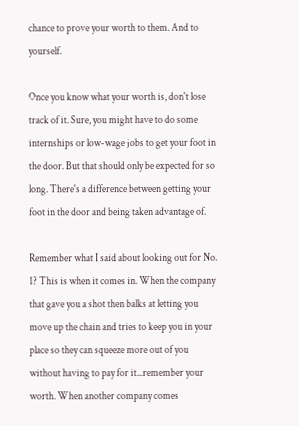chance to prove your worth to them. And to yourself.

Once you know what your worth is, don't lose track of it. Sure, you might have to do some internships or low-wage jobs to get your foot in the door. But that should only be expected for so long. There's a difference between getting your foot in the door and being taken advantage of.

Remember what I said about looking out for No. 1? This is when it comes in. When the company that gave you a shot then balks at letting you move up the chain and tries to keep you in your place so they can squeeze more out of you without having to pay for it...remember your worth. When another company comes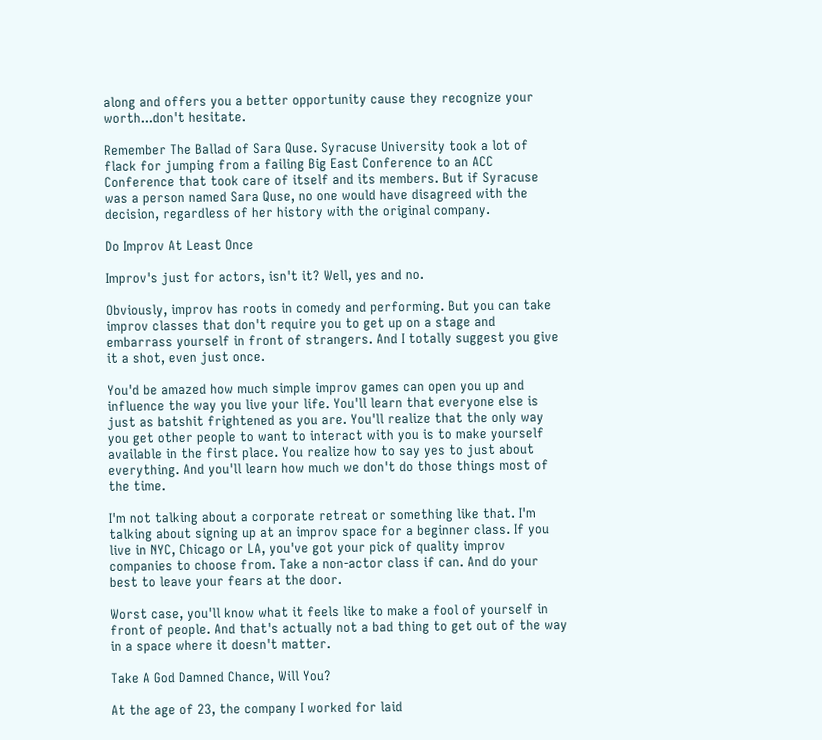along and offers you a better opportunity cause they recognize your worth...don't hesitate.

Remember The Ballad of Sara Quse. Syracuse University took a lot of flack for jumping from a failing Big East Conference to an ACC Conference that took care of itself and its members. But if Syracuse was a person named Sara Quse, no one would have disagreed with the decision, regardless of her history with the original company.

Do Improv At Least Once

Improv's just for actors, isn't it? Well, yes and no.

Obviously, improv has roots in comedy and performing. But you can take improv classes that don't require you to get up on a stage and embarrass yourself in front of strangers. And I totally suggest you give it a shot, even just once.

You'd be amazed how much simple improv games can open you up and influence the way you live your life. You'll learn that everyone else is just as batshit frightened as you are. You'll realize that the only way you get other people to want to interact with you is to make yourself available in the first place. You realize how to say yes to just about everything. And you'll learn how much we don't do those things most of the time.

I'm not talking about a corporate retreat or something like that. I'm talking about signing up at an improv space for a beginner class. If you live in NYC, Chicago or LA, you've got your pick of quality improv companies to choose from. Take a non-actor class if can. And do your best to leave your fears at the door.

Worst case, you'll know what it feels like to make a fool of yourself in front of people. And that's actually not a bad thing to get out of the way in a space where it doesn't matter.

Take A God Damned Chance, Will You?

At the age of 23, the company I worked for laid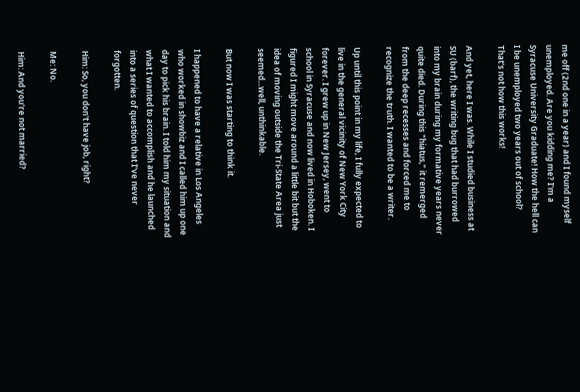me off (2nd one in a year) and I found myself unemployed. Are you kidding me? I'm a Syracuse University Graduate! How the hell can I be unemployed two years out of school? That's not how this works!

And yet, here I was. While I studied business at SU (barf), the writing bug that had burrowed into my brain during my formative years never quite died. During this "hiatus," it remerged from the deep recesses and forced me to recognize the truth. I wanted to be a writer.

Up until this point in my life, I fully expected to live in the general vicinity of New York City forever. I grew up in New Jersey, went to school in Syracuse and now lived in Hoboken. I figured I might move around a little bit but the idea of moving outside the Tri-State Area just seemed...well, unthinkable.

But now I was starting to think it.

I happened to have a relative in Los Angeles who worked in showbiz and I called him up one day to pick his brain. I told him my situation and what I wanted to accomplish and he launched into a series of question that I've never forgotten.

Him: So, you don't have job, right?

Me: No.

Him: And you're not married?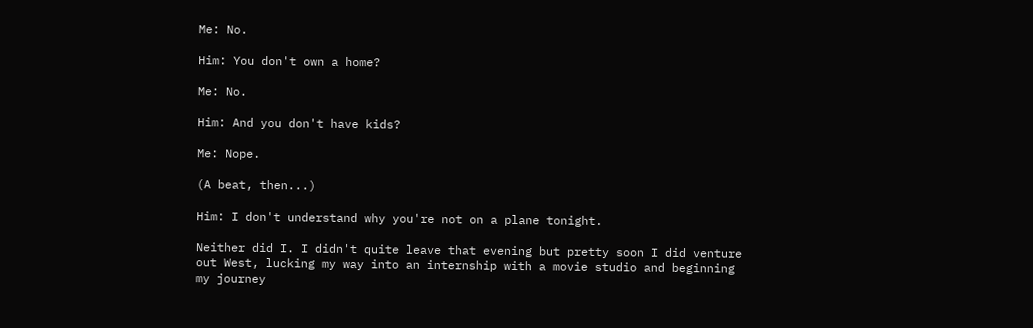Me: No.

Him: You don't own a home?

Me: No.

Him: And you don't have kids?

Me: Nope.

(A beat, then...)

Him: I don't understand why you're not on a plane tonight.

Neither did I. I didn't quite leave that evening but pretty soon I did venture out West, lucking my way into an internship with a movie studio and beginning my journey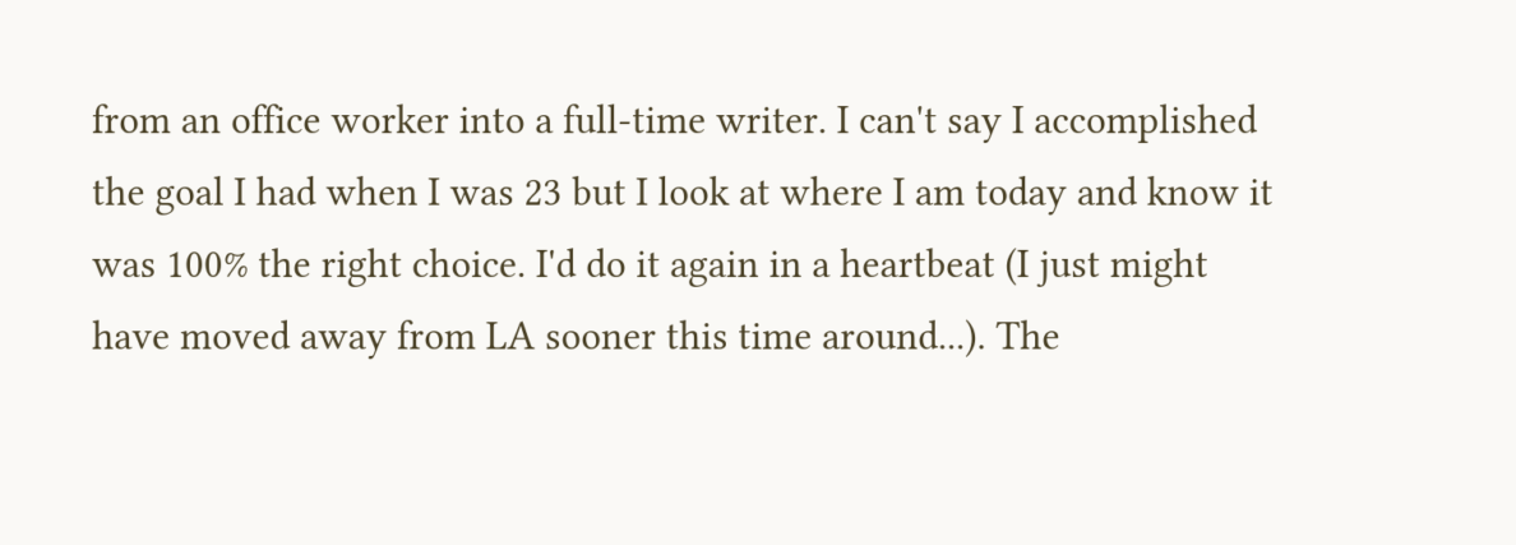from an office worker into a full-time writer. I can't say I accomplished the goal I had when I was 23 but I look at where I am today and know it was 100% the right choice. I'd do it again in a heartbeat (I just might have moved away from LA sooner this time around...). The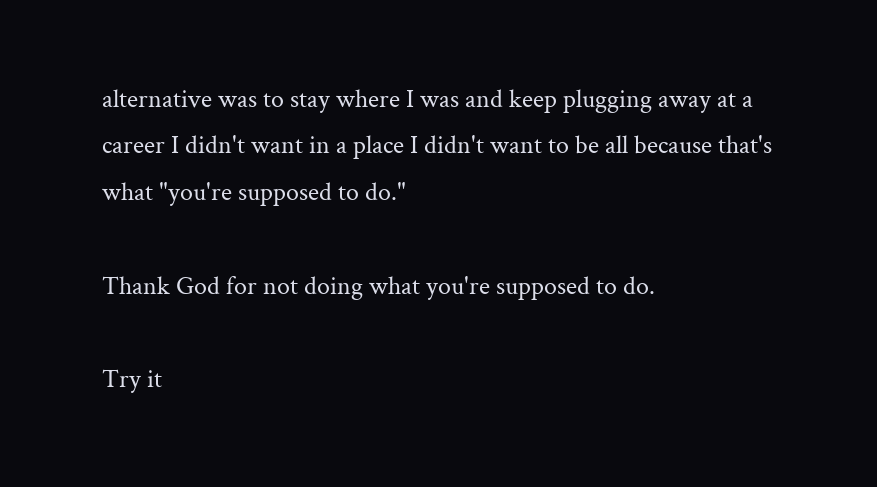alternative was to stay where I was and keep plugging away at a career I didn't want in a place I didn't want to be all because that's what "you're supposed to do."

Thank God for not doing what you're supposed to do.

Try it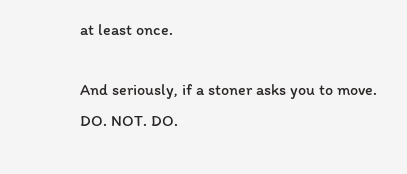at least once.

And seriously, if a stoner asks you to move. DO. NOT. DO.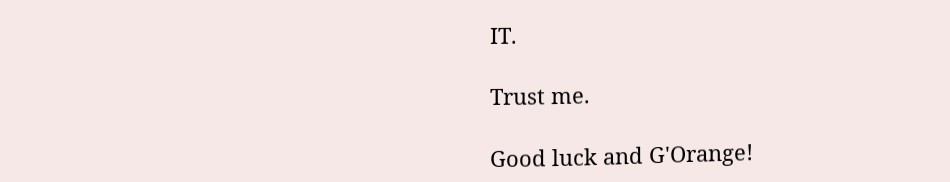IT.

Trust me.

Good luck and G'Orange!